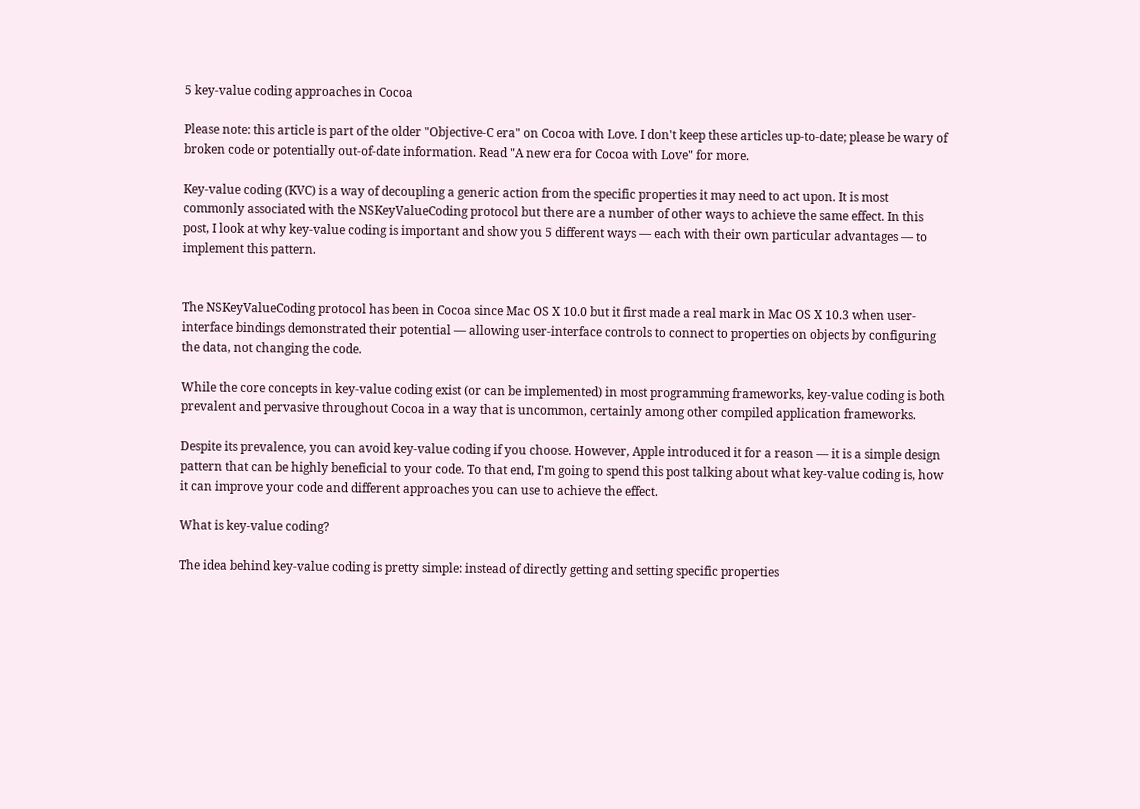5 key-value coding approaches in Cocoa

Please note: this article is part of the older "Objective-C era" on Cocoa with Love. I don't keep these articles up-to-date; please be wary of broken code or potentially out-of-date information. Read "A new era for Cocoa with Love" for more.

Key-value coding (KVC) is a way of decoupling a generic action from the specific properties it may need to act upon. It is most commonly associated with the NSKeyValueCoding protocol but there are a number of other ways to achieve the same effect. In this post, I look at why key-value coding is important and show you 5 different ways — each with their own particular advantages — to implement this pattern.


The NSKeyValueCoding protocol has been in Cocoa since Mac OS X 10.0 but it first made a real mark in Mac OS X 10.3 when user-interface bindings demonstrated their potential — allowing user-interface controls to connect to properties on objects by configuring the data, not changing the code.

While the core concepts in key-value coding exist (or can be implemented) in most programming frameworks, key-value coding is both prevalent and pervasive throughout Cocoa in a way that is uncommon, certainly among other compiled application frameworks.

Despite its prevalence, you can avoid key-value coding if you choose. However, Apple introduced it for a reason — it is a simple design pattern that can be highly beneficial to your code. To that end, I'm going to spend this post talking about what key-value coding is, how it can improve your code and different approaches you can use to achieve the effect.

What is key-value coding?

The idea behind key-value coding is pretty simple: instead of directly getting and setting specific properties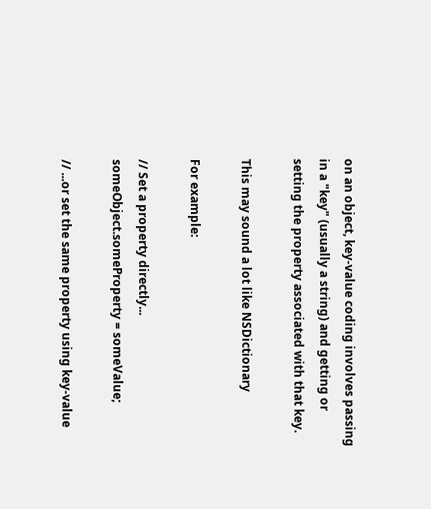on an object, key-value coding involves passing in a "key" (usually a string) and getting or setting the property associated with that key.

This may sound a lot like NSDictionary

For example:

// Set a property directly...
someObject.someProperty = someValue;

// ...or set the same property using key-value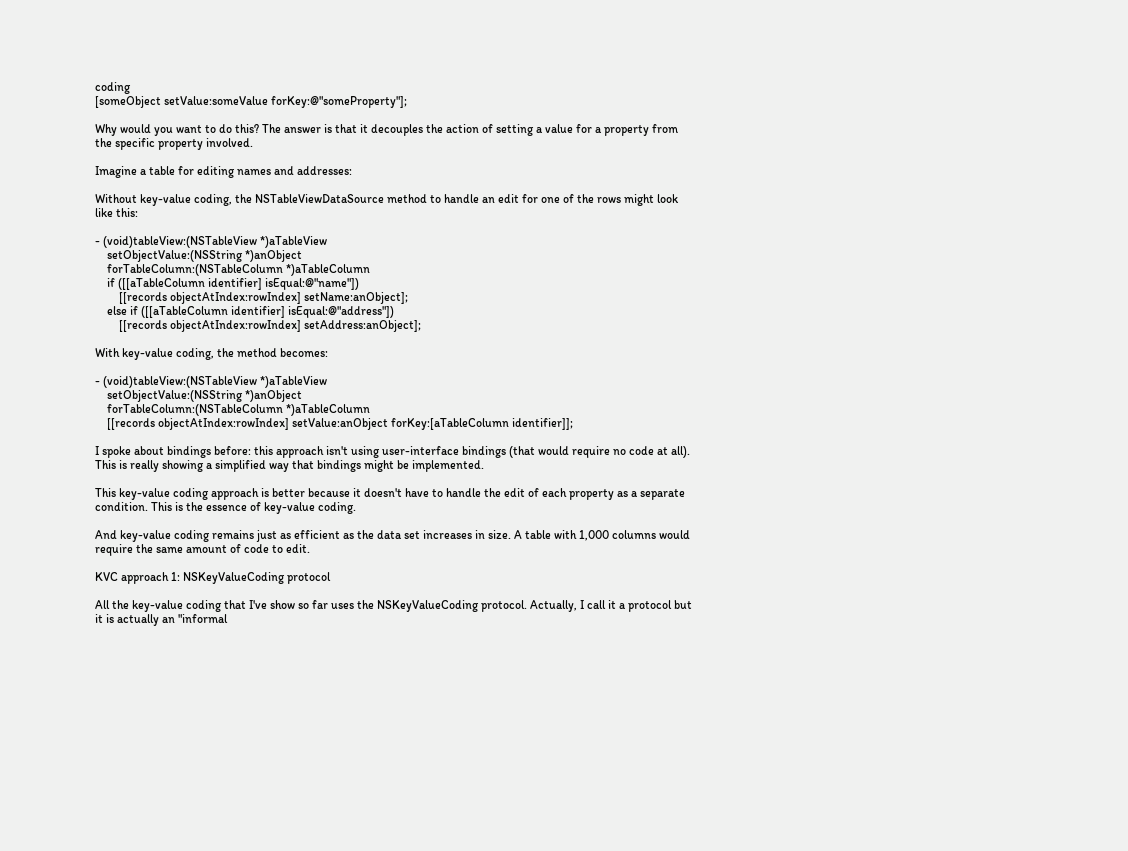coding
[someObject setValue:someValue forKey:@"someProperty"];

Why would you want to do this? The answer is that it decouples the action of setting a value for a property from the specific property involved.

Imagine a table for editing names and addresses:

Without key-value coding, the NSTableViewDataSource method to handle an edit for one of the rows might look like this:

- (void)tableView:(NSTableView *)aTableView
    setObjectValue:(NSString *)anObject
    forTableColumn:(NSTableColumn *)aTableColumn
    if ([[aTableColumn identifier] isEqual:@"name"])
        [[records objectAtIndex:rowIndex] setName:anObject];
    else if ([[aTableColumn identifier] isEqual:@"address"])
        [[records objectAtIndex:rowIndex] setAddress:anObject];

With key-value coding, the method becomes:

- (void)tableView:(NSTableView *)aTableView
    setObjectValue:(NSString *)anObject
    forTableColumn:(NSTableColumn *)aTableColumn
    [[records objectAtIndex:rowIndex] setValue:anObject forKey:[aTableColumn identifier]];

I spoke about bindings before: this approach isn't using user-interface bindings (that would require no code at all). This is really showing a simplified way that bindings might be implemented.

This key-value coding approach is better because it doesn't have to handle the edit of each property as a separate condition. This is the essence of key-value coding.

And key-value coding remains just as efficient as the data set increases in size. A table with 1,000 columns would require the same amount of code to edit.

KVC approach 1: NSKeyValueCoding protocol

All the key-value coding that I've show so far uses the NSKeyValueCoding protocol. Actually, I call it a protocol but it is actually an "informal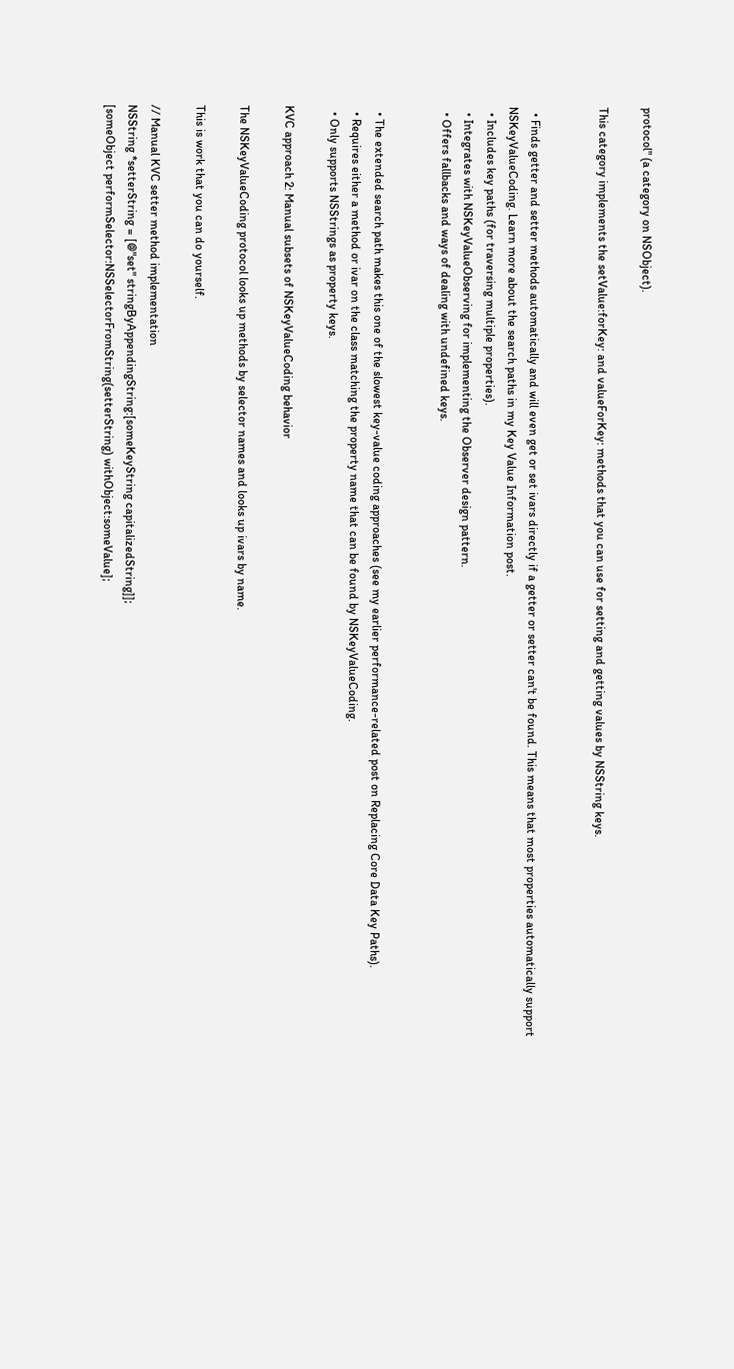protocol" (a category on NSObject).

This category implements the setValue:forKey: and valueForKey: methods that you can use for setting and getting values by NSString keys.


  • Finds getter and setter methods automatically and will even get or set ivars directly if a getter or setter can't be found. This means that most properties automatically support NSKeyValueCoding. Learn more about the search paths in my Key Value Information post.
  • Includes key paths (for traversing multiple properties).
  • Integrates with NSKeyValueObserving for implementing the Observer design pattern.
  • Offers fallbacks and ways of dealing with undefined keys.


  • The extended search path makes this one of the slowest key-value coding approaches (see my earlier performance-related post on Replacing Core Data Key Paths).
  • Requires either a method or ivar on the class matching the property name that can be found by NSKeyValueCoding.
  • Only supports NSStrings as property keys.

KVC approach 2: Manual subsets of NSKeyValueCoding behavior

The NSKeyValueCoding protocol looks up methods by selector names and looks up ivars by name.

This is work that you can do yourself.

// Manual KVC setter method implementation
NSString *setterString = [@"set" stringByAppendingString:[someKeyString capitalizedString]];
[someObject performSelector:NSSelectorFromString(setterString) withObject:someValue];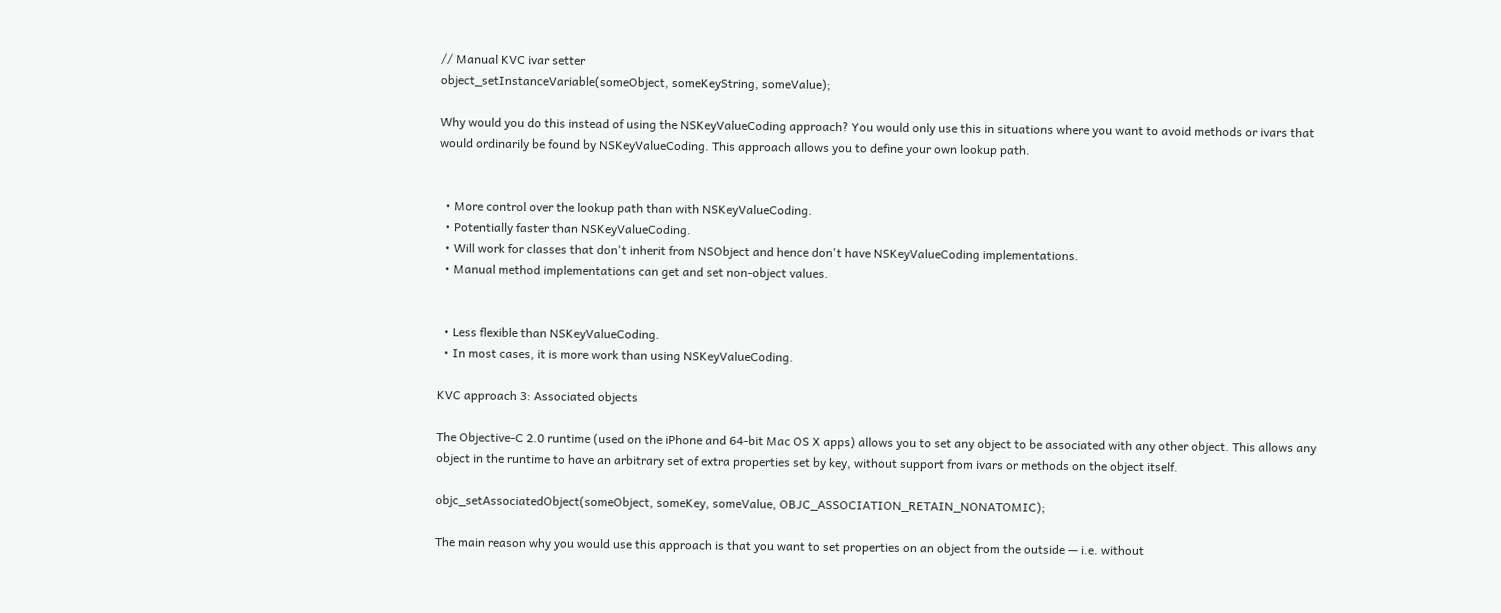// Manual KVC ivar setter
object_setInstanceVariable(someObject, someKeyString, someValue);

Why would you do this instead of using the NSKeyValueCoding approach? You would only use this in situations where you want to avoid methods or ivars that would ordinarily be found by NSKeyValueCoding. This approach allows you to define your own lookup path.


  • More control over the lookup path than with NSKeyValueCoding.
  • Potentially faster than NSKeyValueCoding.
  • Will work for classes that don't inherit from NSObject and hence don't have NSKeyValueCoding implementations.
  • Manual method implementations can get and set non-object values.


  • Less flexible than NSKeyValueCoding.
  • In most cases, it is more work than using NSKeyValueCoding.

KVC approach 3: Associated objects

The Objective-C 2.0 runtime (used on the iPhone and 64-bit Mac OS X apps) allows you to set any object to be associated with any other object. This allows any object in the runtime to have an arbitrary set of extra properties set by key, without support from ivars or methods on the object itself.

objc_setAssociatedObject(someObject, someKey, someValue, OBJC_ASSOCIATION_RETAIN_NONATOMIC);

The main reason why you would use this approach is that you want to set properties on an object from the outside — i.e. without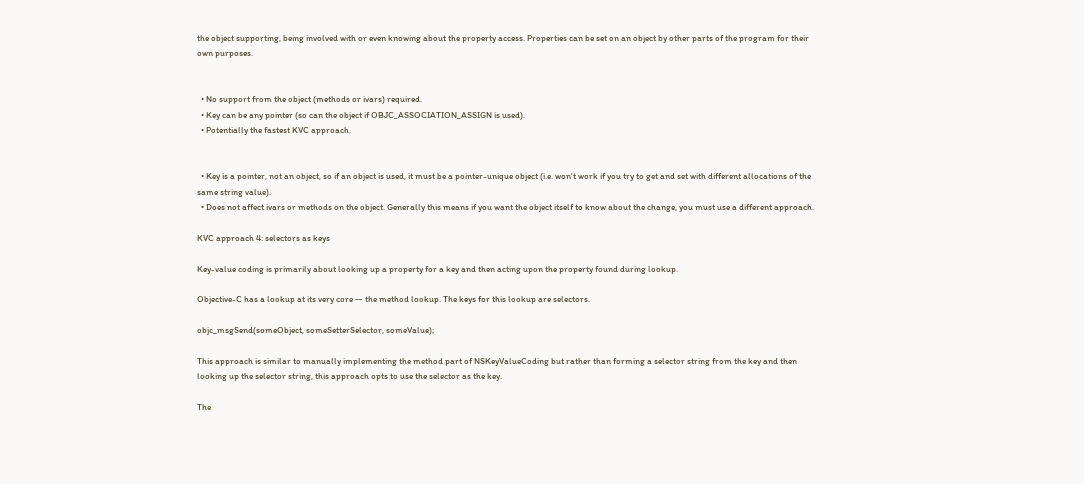the object supporting, being involved with or even knowing about the property access. Properties can be set on an object by other parts of the program for their own purposes.


  • No support from the object (methods or ivars) required.
  • Key can be any pointer (so can the object if OBJC_ASSOCIATION_ASSIGN is used).
  • Potentially the fastest KVC approach.


  • Key is a pointer, not an object, so if an object is used, it must be a pointer-unique object (i.e. won't work if you try to get and set with different allocations of the same string value).
  • Does not affect ivars or methods on the object. Generally this means if you want the object itself to know about the change, you must use a different approach.

KVC approach 4: selectors as keys

Key-value coding is primarily about looking up a property for a key and then acting upon the property found during lookup.

Objective-C has a lookup at its very core — the method lookup. The keys for this lookup are selectors.

objc_msgSend(someObject, someSetterSelector, someValue);

This approach is similar to manually implementing the method part of NSKeyValueCoding but rather than forming a selector string from the key and then looking up the selector string, this approach opts to use the selector as the key.

The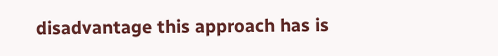disadvantage this approach has is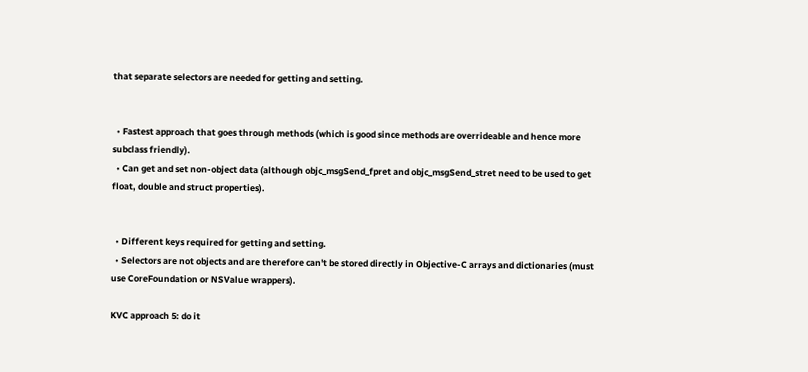that separate selectors are needed for getting and setting.


  • Fastest approach that goes through methods (which is good since methods are overrideable and hence more subclass friendly).
  • Can get and set non-object data (although objc_msgSend_fpret and objc_msgSend_stret need to be used to get float, double and struct properties).


  • Different keys required for getting and setting.
  • Selectors are not objects and are therefore can't be stored directly in Objective-C arrays and dictionaries (must use CoreFoundation or NSValue wrappers).

KVC approach 5: do it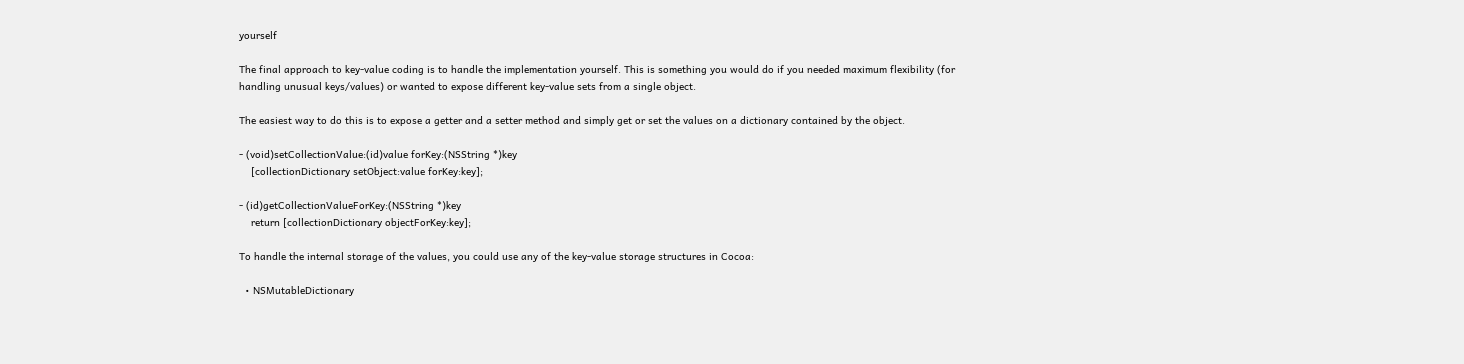yourself

The final approach to key-value coding is to handle the implementation yourself. This is something you would do if you needed maximum flexibility (for handling unusual keys/values) or wanted to expose different key-value sets from a single object.

The easiest way to do this is to expose a getter and a setter method and simply get or set the values on a dictionary contained by the object.

- (void)setCollectionValue:(id)value forKey:(NSString *)key
    [collectionDictionary setObject:value forKey:key];

- (id)getCollectionValueForKey:(NSString *)key
    return [collectionDictionary objectForKey:key];

To handle the internal storage of the values, you could use any of the key-value storage structures in Cocoa:

  • NSMutableDictionary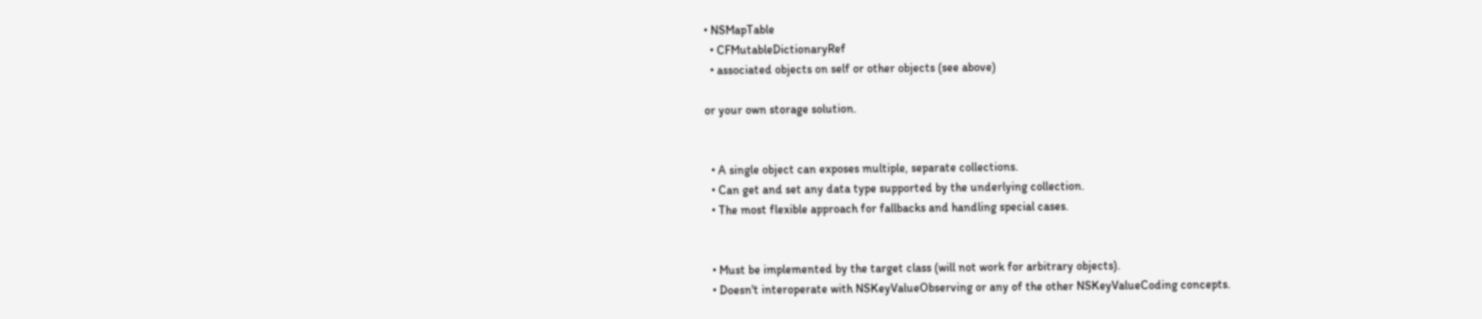• NSMapTable
  • CFMutableDictionaryRef
  • associated objects on self or other objects (see above)

or your own storage solution.


  • A single object can exposes multiple, separate collections.
  • Can get and set any data type supported by the underlying collection.
  • The most flexible approach for fallbacks and handling special cases.


  • Must be implemented by the target class (will not work for arbitrary objects).
  • Doesn't interoperate with NSKeyValueObserving or any of the other NSKeyValueCoding concepts.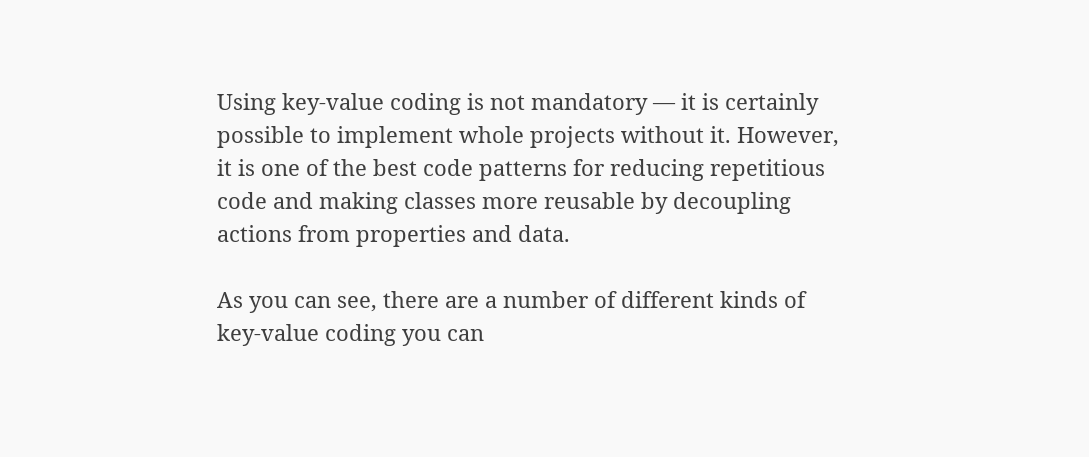Using key-value coding is not mandatory — it is certainly possible to implement whole projects without it. However, it is one of the best code patterns for reducing repetitious code and making classes more reusable by decoupling actions from properties and data.

As you can see, there are a number of different kinds of key-value coding you can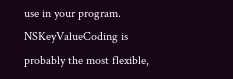use in your program. NSKeyValueCoding is probably the most flexible,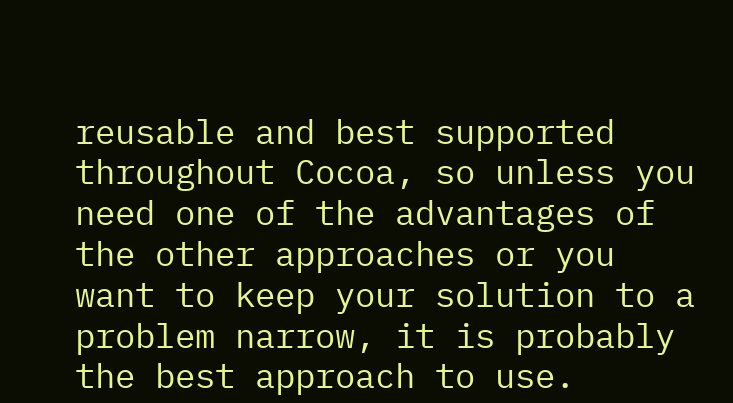reusable and best supported throughout Cocoa, so unless you need one of the advantages of the other approaches or you want to keep your solution to a problem narrow, it is probably the best approach to use.